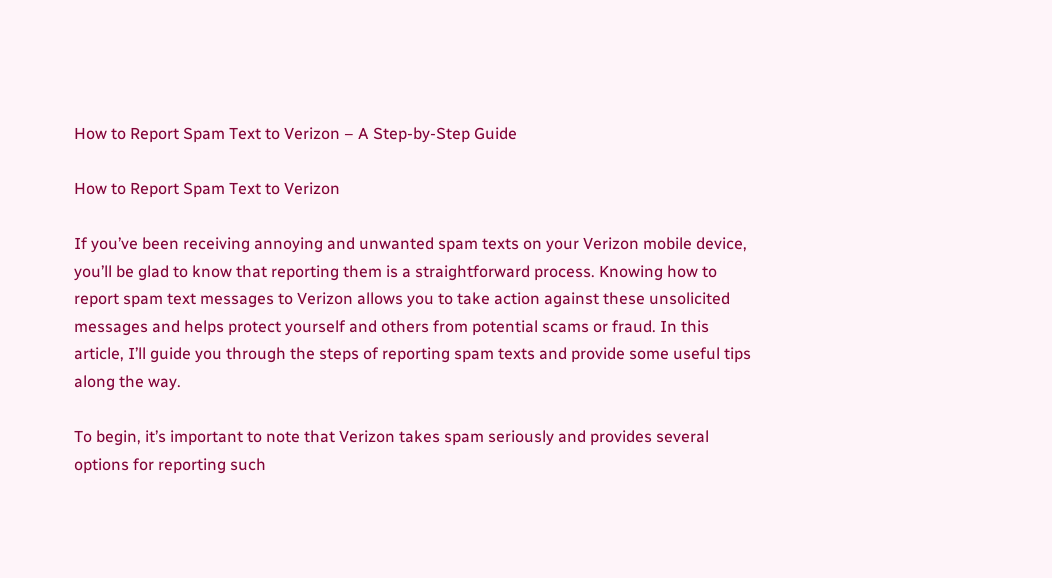How to Report Spam Text to Verizon – A Step-by-Step Guide

How to Report Spam Text to Verizon

If you’ve been receiving annoying and unwanted spam texts on your Verizon mobile device, you’ll be glad to know that reporting them is a straightforward process. Knowing how to report spam text messages to Verizon allows you to take action against these unsolicited messages and helps protect yourself and others from potential scams or fraud. In this article, I’ll guide you through the steps of reporting spam texts and provide some useful tips along the way.

To begin, it’s important to note that Verizon takes spam seriously and provides several options for reporting such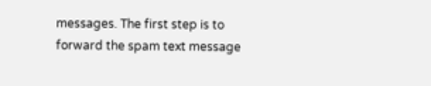messages. The first step is to forward the spam text message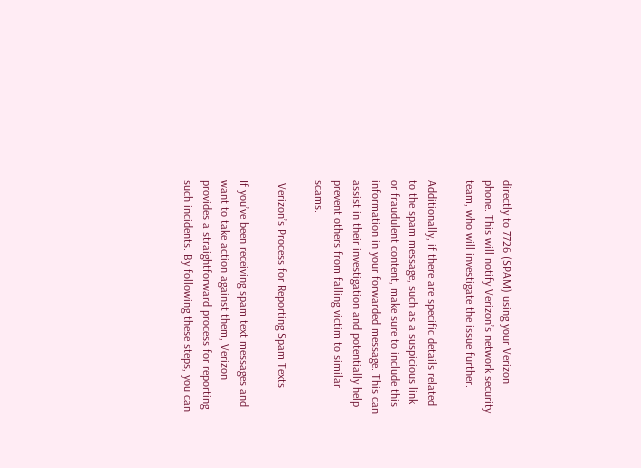directly to 7726 (SPAM) using your Verizon phone. This will notify Verizon’s network security team, who will investigate the issue further.

Additionally, if there are specific details related to the spam message, such as a suspicious link or fraudulent content, make sure to include this information in your forwarded message. This can assist in their investigation and potentially help prevent others from falling victim to similar scams.

 Verizon’s Process for Reporting Spam Texts

If you’ve been receiving spam text messages and want to take action against them, Verizon provides a straightforward process for reporting such incidents. By following these steps, you can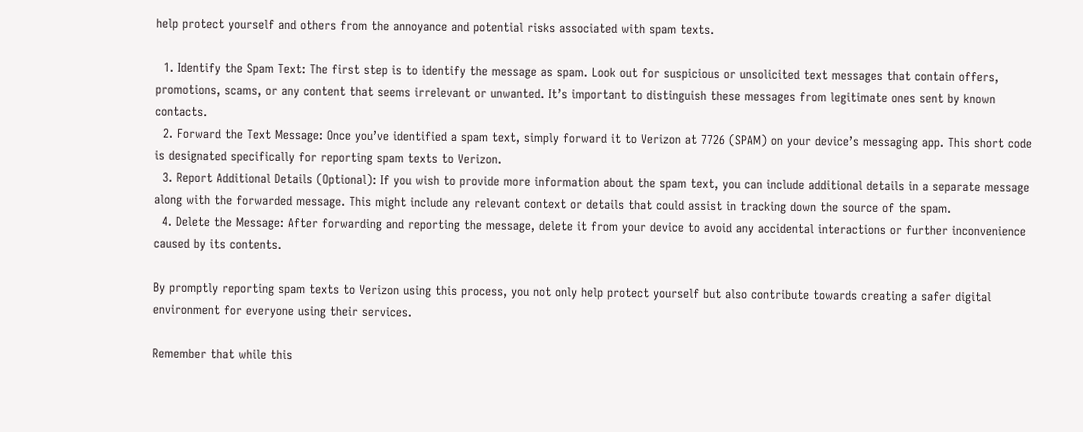help protect yourself and others from the annoyance and potential risks associated with spam texts.

  1. Identify the Spam Text: The first step is to identify the message as spam. Look out for suspicious or unsolicited text messages that contain offers, promotions, scams, or any content that seems irrelevant or unwanted. It’s important to distinguish these messages from legitimate ones sent by known contacts.
  2. Forward the Text Message: Once you’ve identified a spam text, simply forward it to Verizon at 7726 (SPAM) on your device’s messaging app. This short code is designated specifically for reporting spam texts to Verizon.
  3. Report Additional Details (Optional): If you wish to provide more information about the spam text, you can include additional details in a separate message along with the forwarded message. This might include any relevant context or details that could assist in tracking down the source of the spam.
  4. Delete the Message: After forwarding and reporting the message, delete it from your device to avoid any accidental interactions or further inconvenience caused by its contents.

By promptly reporting spam texts to Verizon using this process, you not only help protect yourself but also contribute towards creating a safer digital environment for everyone using their services.

Remember that while this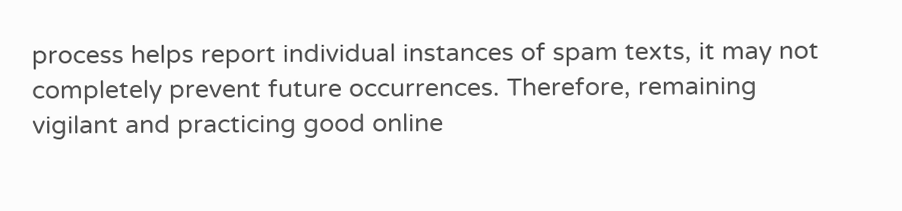process helps report individual instances of spam texts, it may not completely prevent future occurrences. Therefore, remaining vigilant and practicing good online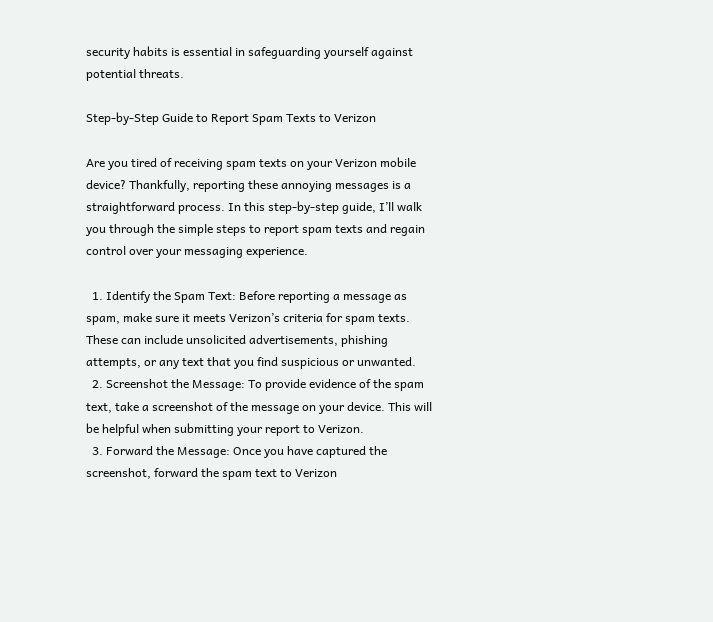security habits is essential in safeguarding yourself against potential threats.

Step-by-Step Guide to Report Spam Texts to Verizon

Are you tired of receiving spam texts on your Verizon mobile device? Thankfully, reporting these annoying messages is a straightforward process. In this step-by-step guide, I’ll walk you through the simple steps to report spam texts and regain control over your messaging experience.

  1. Identify the Spam Text: Before reporting a message as spam, make sure it meets Verizon’s criteria for spam texts. These can include unsolicited advertisements, phishing attempts, or any text that you find suspicious or unwanted.
  2. Screenshot the Message: To provide evidence of the spam text, take a screenshot of the message on your device. This will be helpful when submitting your report to Verizon.
  3. Forward the Message: Once you have captured the screenshot, forward the spam text to Verizon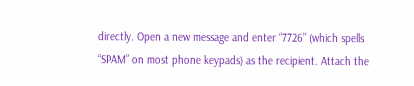directly. Open a new message and enter “7726” (which spells “SPAM” on most phone keypads) as the recipient. Attach the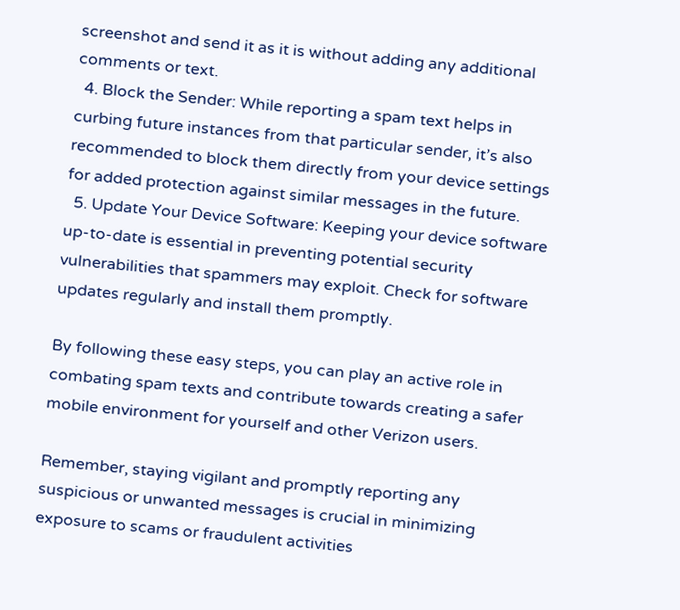screenshot and send it as it is without adding any additional comments or text.
  4. Block the Sender: While reporting a spam text helps in curbing future instances from that particular sender, it’s also recommended to block them directly from your device settings for added protection against similar messages in the future.
  5. Update Your Device Software: Keeping your device software up-to-date is essential in preventing potential security vulnerabilities that spammers may exploit. Check for software updates regularly and install them promptly.

By following these easy steps, you can play an active role in combating spam texts and contribute towards creating a safer mobile environment for yourself and other Verizon users.

Remember, staying vigilant and promptly reporting any suspicious or unwanted messages is crucial in minimizing exposure to scams or fraudulent activities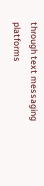through text messaging platforms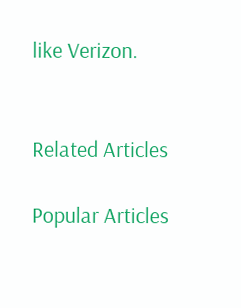like Verizon.


Related Articles

Popular Articles